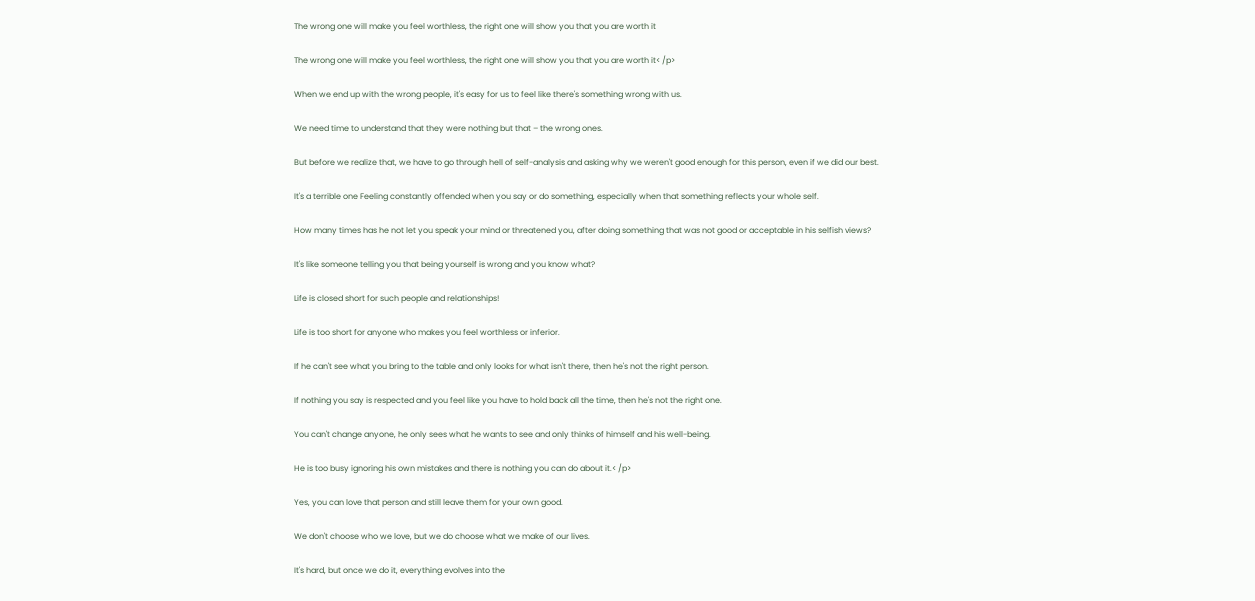The wrong one will make you feel worthless, the right one will show you that you are worth it

The wrong one will make you feel worthless, the right one will show you that you are worth it< /p>

When we end up with the wrong people, it's easy for us to feel like there's something wrong with us.

We need time to understand that they were nothing but that – the wrong ones.

But before we realize that, we have to go through hell of self-analysis and asking why we weren't good enough for this person, even if we did our best.

It's a terrible one Feeling constantly offended when you say or do something, especially when that something reflects your whole self.

How many times has he not let you speak your mind or threatened you, after doing something that was not good or acceptable in his selfish views?

It's like someone telling you that being yourself is wrong and you know what?

Life is closed short for such people and relationships!

Life is too short for anyone who makes you feel worthless or inferior.

If he can't see what you bring to the table and only looks for what isn't there, then he's not the right person.

If nothing you say is respected and you feel like you have to hold back all the time, then he's not the right one.

You can't change anyone, he only sees what he wants to see and only thinks of himself and his well-being.

He is too busy ignoring his own mistakes and there is nothing you can do about it.< /p>

Yes, you can love that person and still leave them for your own good.

We don't choose who we love, but we do choose what we make of our lives.

It's hard, but once we do it, everything evolves into the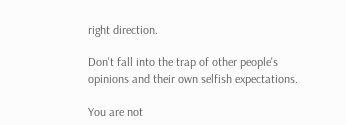right direction.

Don't fall into the trap of other people's opinions and their own selfish expectations.

You are not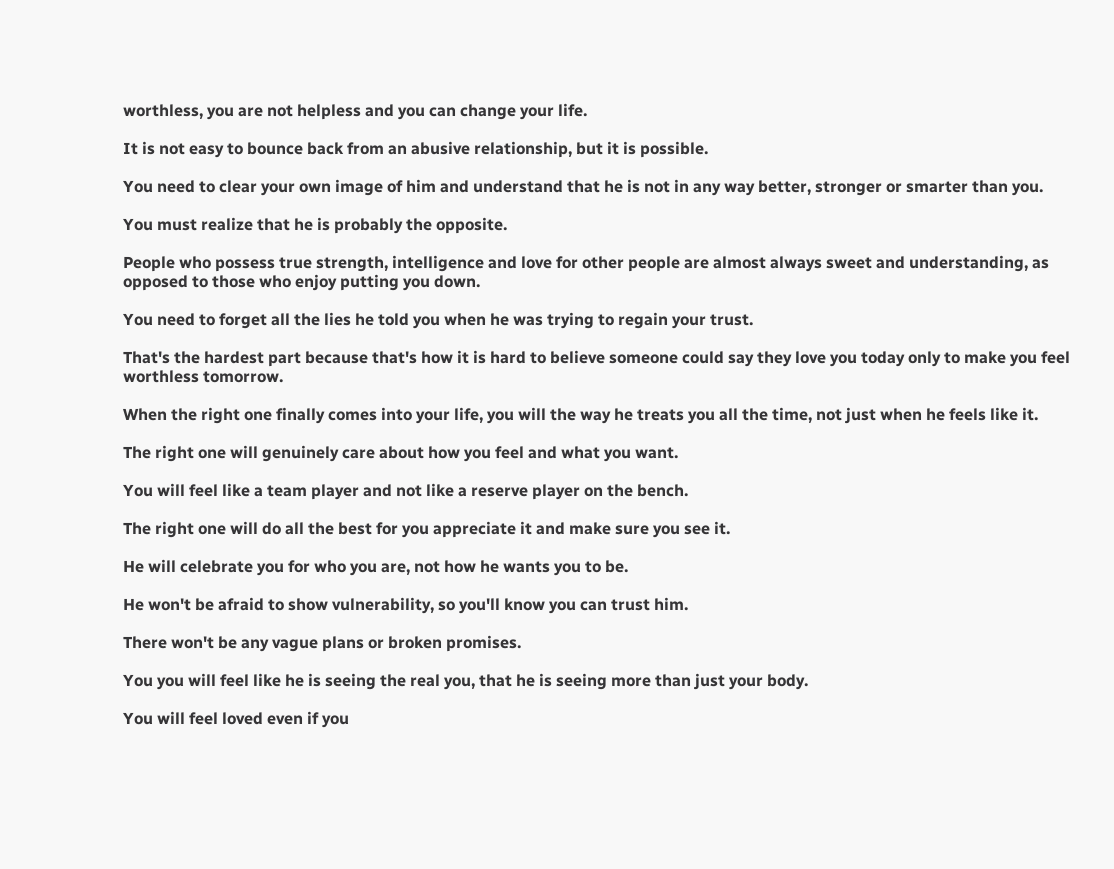worthless, you are not helpless and you can change your life.

It is not easy to bounce back from an abusive relationship, but it is possible.

You need to clear your own image of him and understand that he is not in any way better, stronger or smarter than you.

You must realize that he is probably the opposite.

People who possess true strength, intelligence and love for other people are almost always sweet and understanding, as opposed to those who enjoy putting you down.

You need to forget all the lies he told you when he was trying to regain your trust.

That's the hardest part because that's how it is hard to believe someone could say they love you today only to make you feel worthless tomorrow.

When the right one finally comes into your life, you will the way he treats you all the time, not just when he feels like it.

The right one will genuinely care about how you feel and what you want.

You will feel like a team player and not like a reserve player on the bench.

The right one will do all the best for you appreciate it and make sure you see it.

He will celebrate you for who you are, not how he wants you to be.

He won't be afraid to show vulnerability, so you'll know you can trust him.

There won't be any vague plans or broken promises.

You you will feel like he is seeing the real you, that he is seeing more than just your body.

You will feel loved even if you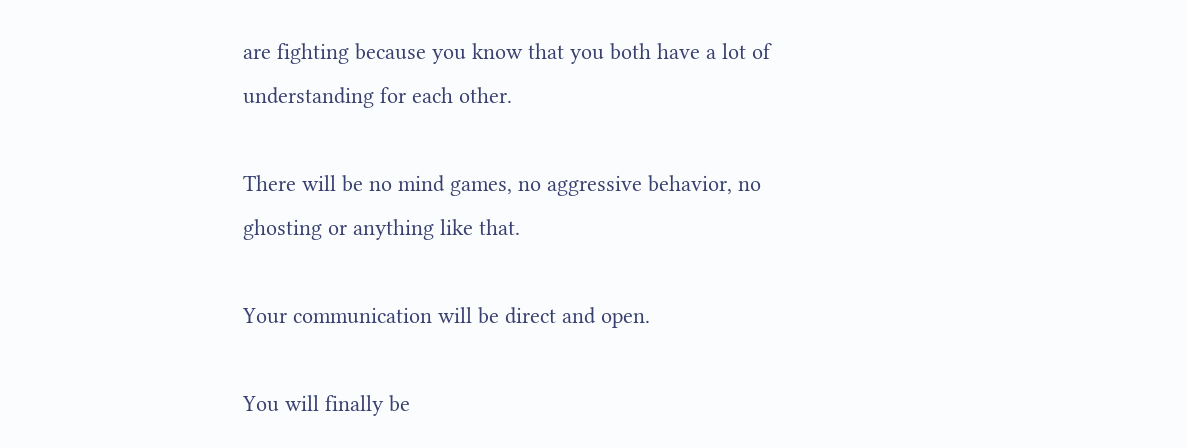are fighting because you know that you both have a lot of understanding for each other.

There will be no mind games, no aggressive behavior, no ghosting or anything like that.

Your communication will be direct and open.

You will finally be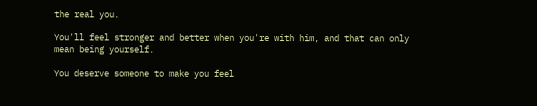the real you.

You'll feel stronger and better when you're with him, and that can only mean being yourself.

You deserve someone to make you feel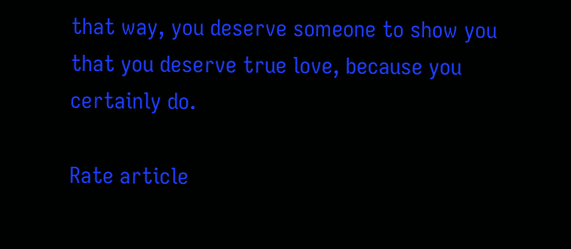that way, you deserve someone to show you that you deserve true love, because you certainly do.

Rate article